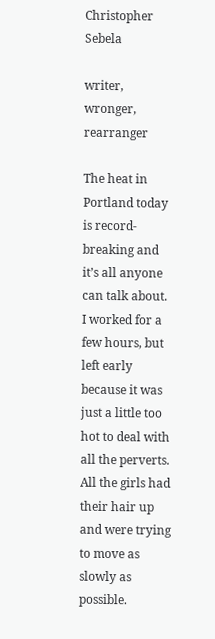Christopher Sebela

writer, wronger, rearranger

The heat in Portland today is record-breaking and it’s all anyone can talk about. I worked for a few hours, but left early because it was just a little too hot to deal with all the perverts. All the girls had their hair up and were trying to move as slowly as possible.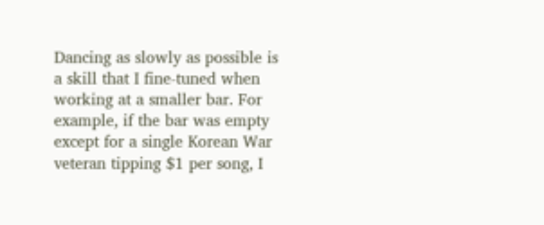Dancing as slowly as possible is a skill that I fine-tuned when working at a smaller bar. For example, if the bar was empty except for a single Korean War veteran tipping $1 per song, I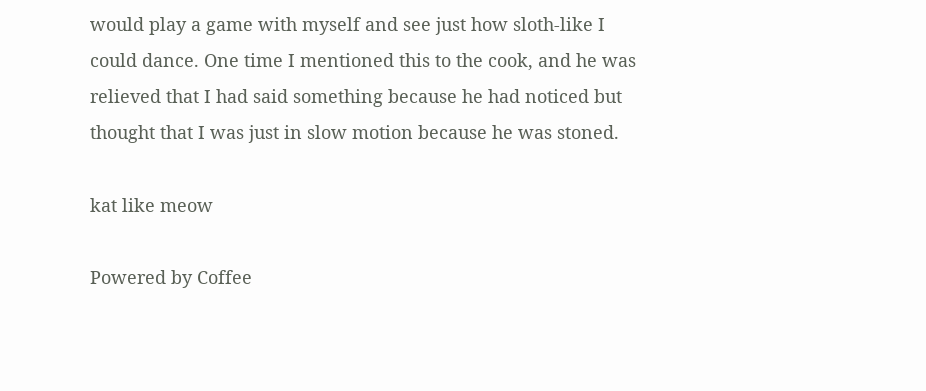would play a game with myself and see just how sloth-like I could dance. One time I mentioned this to the cook, and he was relieved that I had said something because he had noticed but thought that I was just in slow motion because he was stoned.

kat like meow

Powered by Coffee